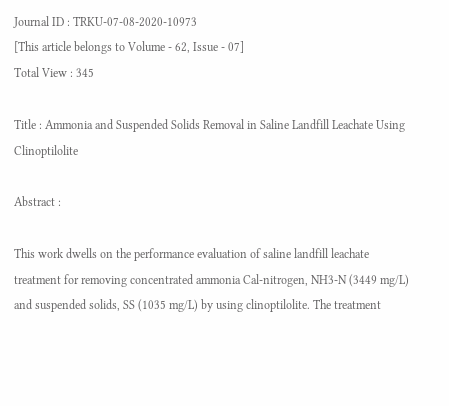Journal ID : TRKU-07-08-2020-10973
[This article belongs to Volume - 62, Issue - 07]
Total View : 345

Title : Ammonia and Suspended Solids Removal in Saline Landfill Leachate Using Clinoptilolite

Abstract :

This work dwells on the performance evaluation of saline landfill leachate treatment for removing concentrated ammonia Cal-nitrogen, NH3-N (3449 mg/L) and suspended solids, SS (1035 mg/L) by using clinoptilolite. The treatment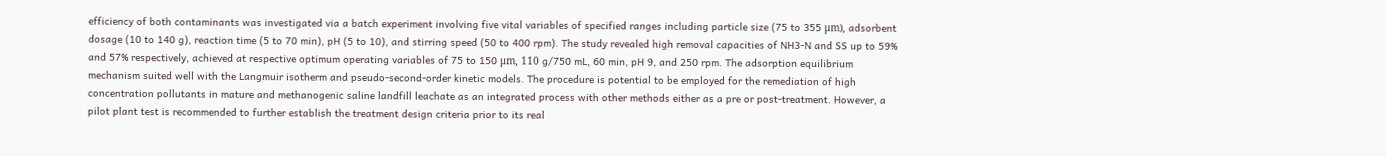efficiency of both contaminants was investigated via a batch experiment involving five vital variables of specified ranges including particle size (75 to 355 μm), adsorbent dosage (10 to 140 g), reaction time (5 to 70 min), pH (5 to 10), and stirring speed (50 to 400 rpm). The study revealed high removal capacities of NH3-N and SS up to 59% and 57% respectively, achieved at respective optimum operating variables of 75 to 150 μm, 110 g/750 mL, 60 min, pH 9, and 250 rpm. The adsorption equilibrium mechanism suited well with the Langmuir isotherm and pseudo-second-order kinetic models. The procedure is potential to be employed for the remediation of high concentration pollutants in mature and methanogenic saline landfill leachate as an integrated process with other methods either as a pre or post-treatment. However, a pilot plant test is recommended to further establish the treatment design criteria prior to its real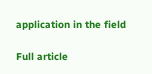application in the field

Full article